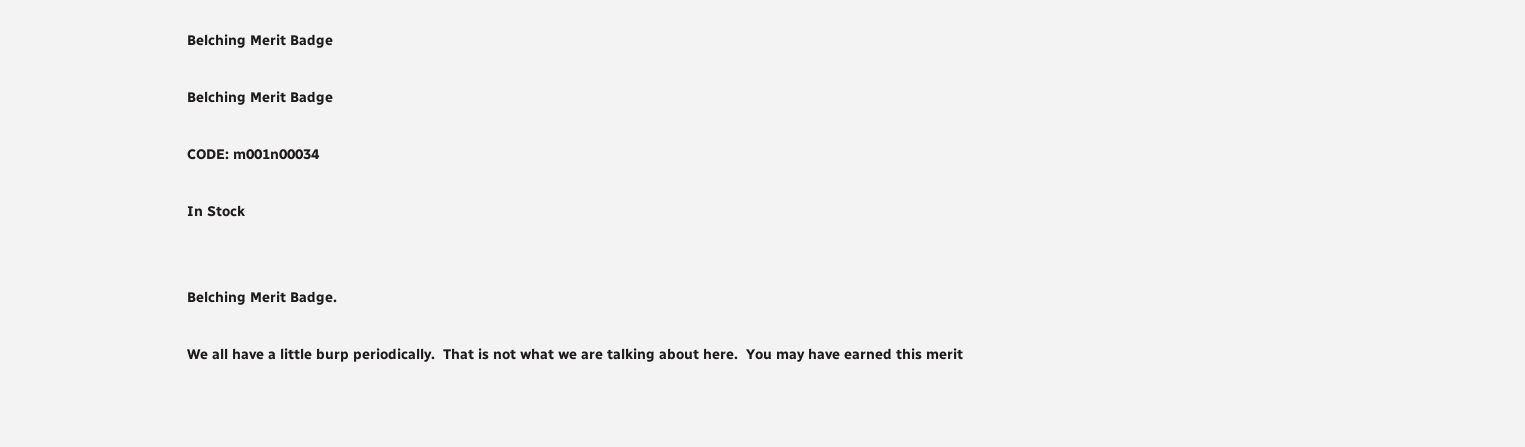Belching Merit Badge

Belching Merit Badge

CODE: m001n00034

In Stock


Belching Merit Badge.

We all have a little burp periodically.  That is not what we are talking about here.  You may have earned this merit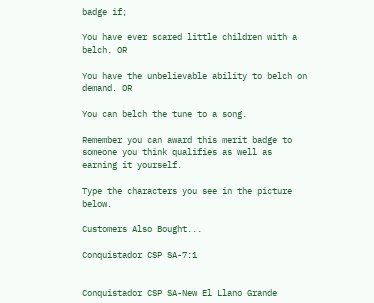badge if;

You have ever scared little children with a belch. OR

You have the unbelievable ability to belch on demand. OR

You can belch the tune to a song.

Remember you can award this merit badge to someone you think qualifies as well as earning it yourself.

Type the characters you see in the picture below.

Customers Also Bought...

Conquistador CSP SA-7:1


Conquistador CSP SA-New El Llano Grande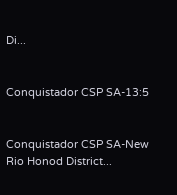Di...


Conquistador CSP SA-13:5


Conquistador CSP SA-New Rio Honod District...